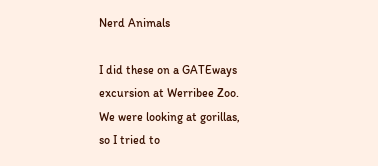Nerd Animals

I did these on a GATEways excursion at Werribee Zoo. We were looking at gorillas, so I tried to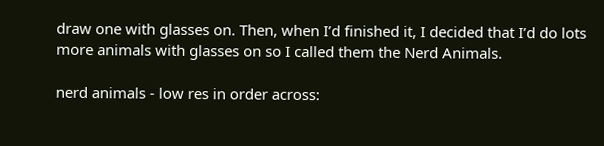draw one with glasses on. Then, when I’d finished it, I decided that I’d do lots more animals with glasses on so I called them the Nerd Animals.

nerd animals - low res in order across: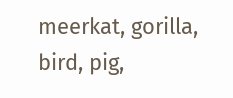meerkat, gorilla, bird, pig,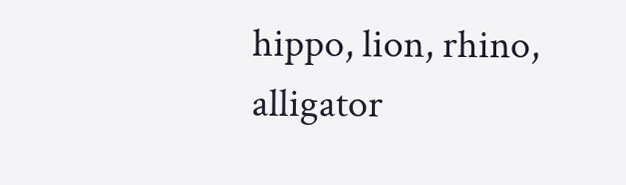hippo, lion, rhino, alligator